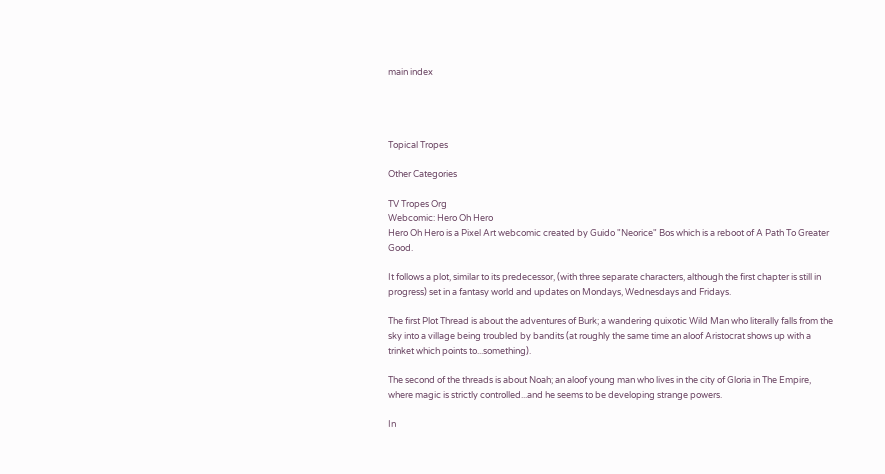main index




Topical Tropes

Other Categories

TV Tropes Org
Webcomic: Hero Oh Hero
Hero Oh Hero is a Pixel Art webcomic created by Guido "Neorice" Bos which is a reboot of A Path To Greater Good.

It follows a plot, similar to its predecessor, (with three separate characters, although the first chapter is still in progress) set in a fantasy world and updates on Mondays, Wednesdays and Fridays.

The first Plot Thread is about the adventures of Burk; a wandering quixotic Wild Man who literally falls from the sky into a village being troubled by bandits (at roughly the same time an aloof Aristocrat shows up with a trinket which points to...something).

The second of the threads is about Noah; an aloof young man who lives in the city of Gloria in The Empire, where magic is strictly controlled...and he seems to be developing strange powers.

In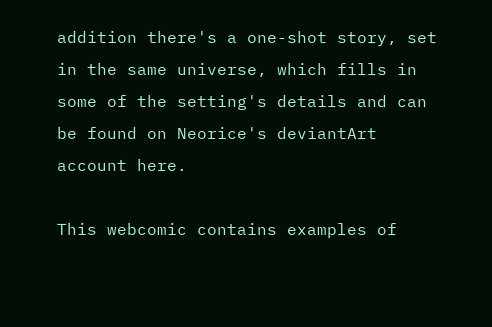addition there's a one-shot story, set in the same universe, which fills in some of the setting's details and can be found on Neorice's deviantArt account here.

This webcomic contains examples of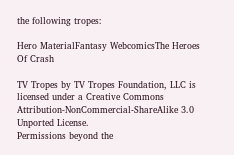the following tropes:

Hero MaterialFantasy WebcomicsThe Heroes Of Crash

TV Tropes by TV Tropes Foundation, LLC is licensed under a Creative Commons Attribution-NonCommercial-ShareAlike 3.0 Unported License.
Permissions beyond the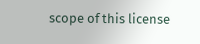scope of this license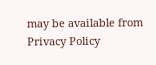may be available from
Privacy Policy